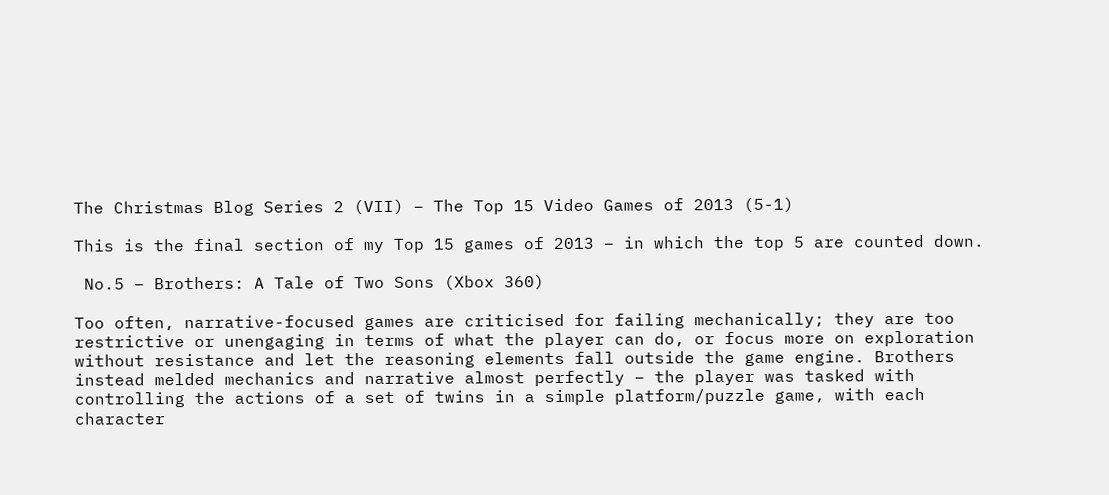The Christmas Blog Series 2 (VII) – The Top 15 Video Games of 2013 (5-1)

This is the final section of my Top 15 games of 2013 – in which the top 5 are counted down.

 No.5 – Brothers: A Tale of Two Sons (Xbox 360)

Too often, narrative-focused games are criticised for failing mechanically; they are too restrictive or unengaging in terms of what the player can do, or focus more on exploration without resistance and let the reasoning elements fall outside the game engine. Brothers instead melded mechanics and narrative almost perfectly – the player was tasked with controlling the actions of a set of twins in a simple platform/puzzle game, with each character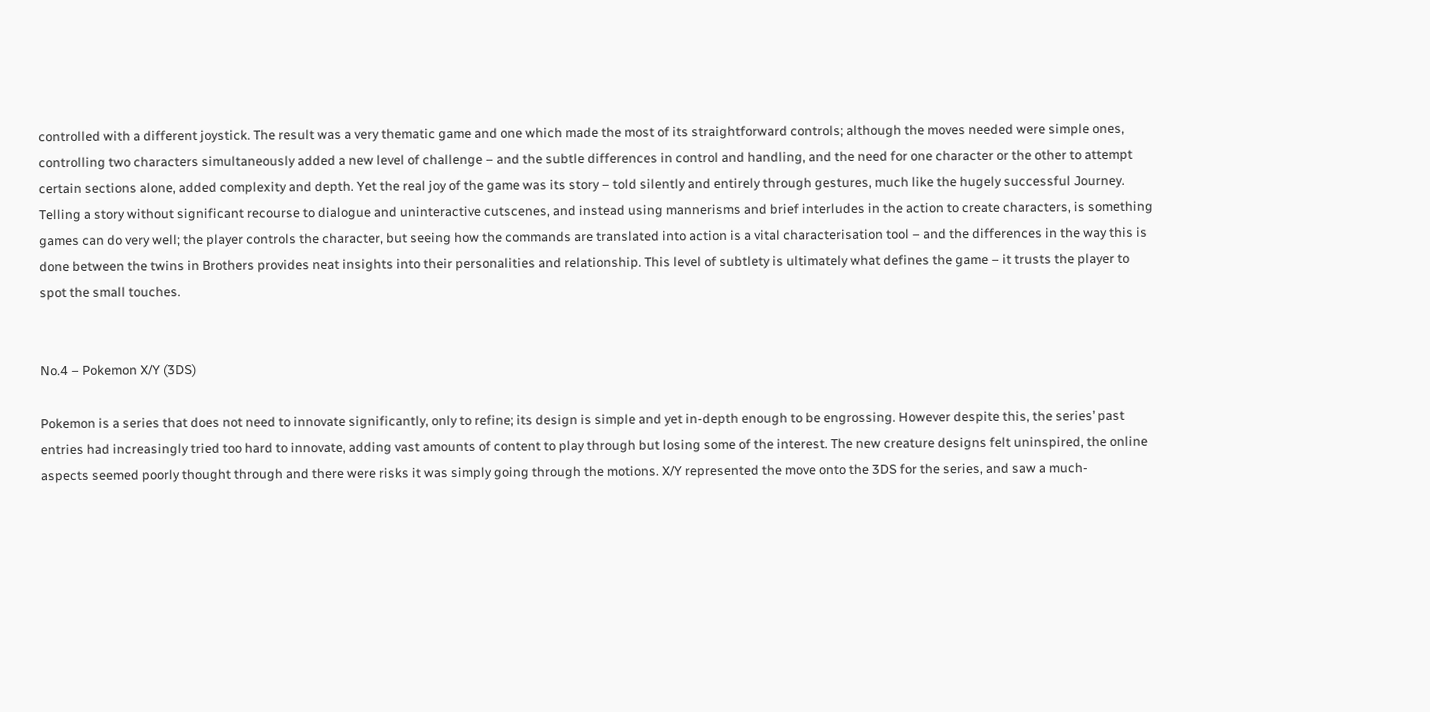controlled with a different joystick. The result was a very thematic game and one which made the most of its straightforward controls; although the moves needed were simple ones, controlling two characters simultaneously added a new level of challenge – and the subtle differences in control and handling, and the need for one character or the other to attempt certain sections alone, added complexity and depth. Yet the real joy of the game was its story – told silently and entirely through gestures, much like the hugely successful Journey. Telling a story without significant recourse to dialogue and uninteractive cutscenes, and instead using mannerisms and brief interludes in the action to create characters, is something games can do very well; the player controls the character, but seeing how the commands are translated into action is a vital characterisation tool – and the differences in the way this is done between the twins in Brothers provides neat insights into their personalities and relationship. This level of subtlety is ultimately what defines the game – it trusts the player to spot the small touches.


No.4 – Pokemon X/Y (3DS)

Pokemon is a series that does not need to innovate significantly, only to refine; its design is simple and yet in-depth enough to be engrossing. However despite this, the series’ past entries had increasingly tried too hard to innovate, adding vast amounts of content to play through but losing some of the interest. The new creature designs felt uninspired, the online aspects seemed poorly thought through and there were risks it was simply going through the motions. X/Y represented the move onto the 3DS for the series, and saw a much-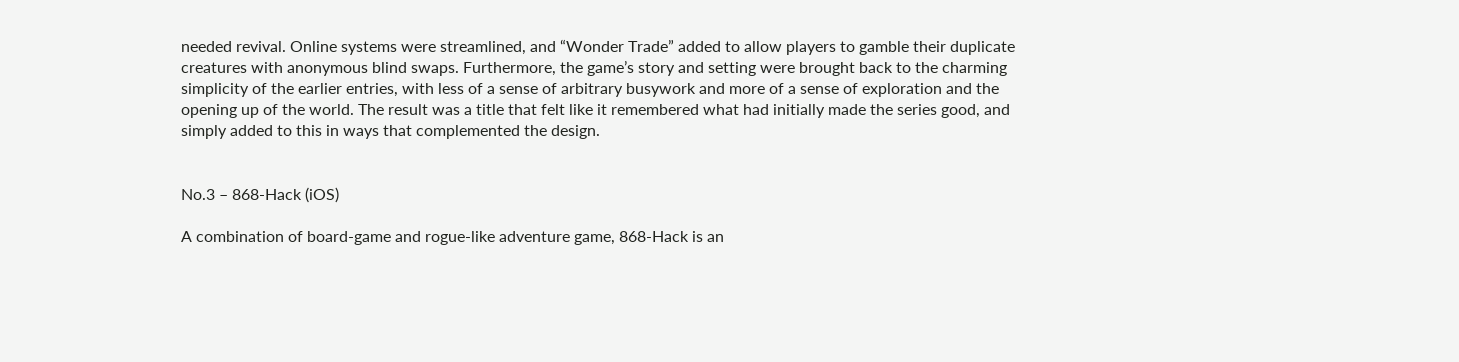needed revival. Online systems were streamlined, and “Wonder Trade” added to allow players to gamble their duplicate creatures with anonymous blind swaps. Furthermore, the game’s story and setting were brought back to the charming simplicity of the earlier entries, with less of a sense of arbitrary busywork and more of a sense of exploration and the opening up of the world. The result was a title that felt like it remembered what had initially made the series good, and simply added to this in ways that complemented the design.


No.3 – 868-Hack (iOS)

A combination of board-game and rogue-like adventure game, 868-Hack is an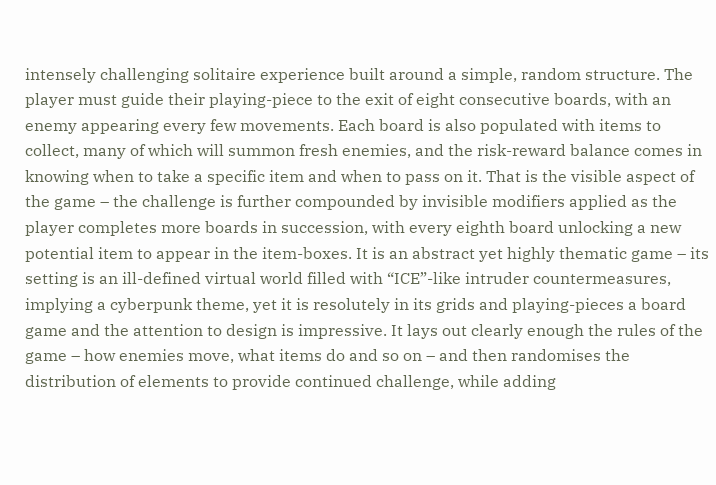intensely challenging solitaire experience built around a simple, random structure. The player must guide their playing-piece to the exit of eight consecutive boards, with an enemy appearing every few movements. Each board is also populated with items to collect, many of which will summon fresh enemies, and the risk-reward balance comes in knowing when to take a specific item and when to pass on it. That is the visible aspect of the game – the challenge is further compounded by invisible modifiers applied as the player completes more boards in succession, with every eighth board unlocking a new potential item to appear in the item-boxes. It is an abstract yet highly thematic game – its setting is an ill-defined virtual world filled with “ICE”-like intruder countermeasures, implying a cyberpunk theme, yet it is resolutely in its grids and playing-pieces a board game and the attention to design is impressive. It lays out clearly enough the rules of the game – how enemies move, what items do and so on – and then randomises the distribution of elements to provide continued challenge, while adding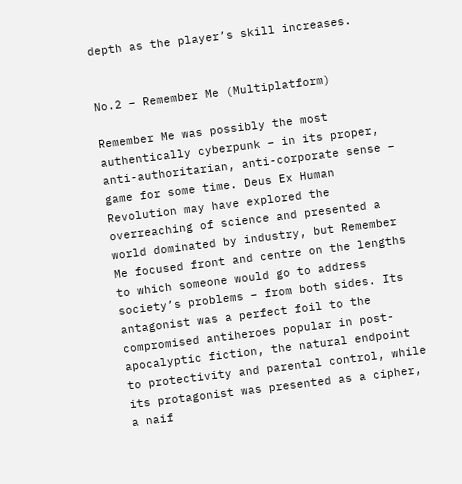depth as the player’s skill increases.


No.2 – Remember Me (Multiplatform)

Remember Me was possibly the most authentically cyberpunk – in its proper, anti-authoritarian, anti-corporate sense – game for some time. Deus Ex Human Revolution may have explored the overreaching of science and presented a world dominated by industry, but Remember Me focused front and centre on the lengths to which someone would go to address society’s problems – from both sides. Its antagonist was a perfect foil to the compromised antiheroes popular in post-apocalyptic fiction, the natural endpoint to protectivity and parental control, while its protagonist was presented as a cipher, a naif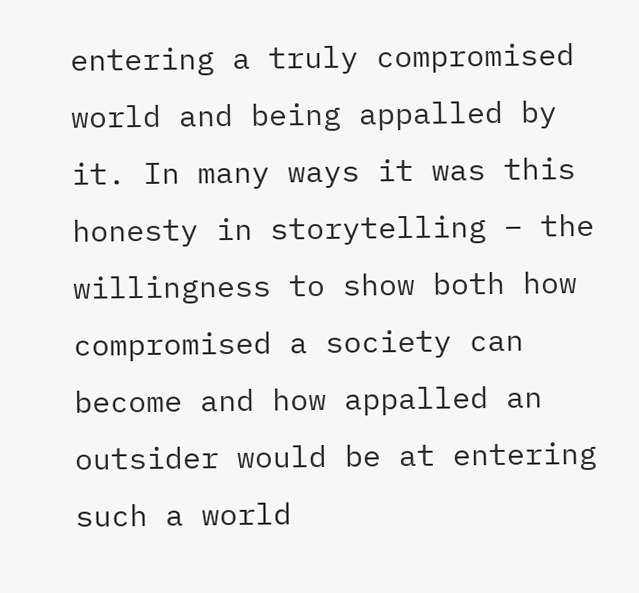entering a truly compromised world and being appalled by it. In many ways it was this honesty in storytelling – the willingness to show both how compromised a society can become and how appalled an outsider would be at entering such a world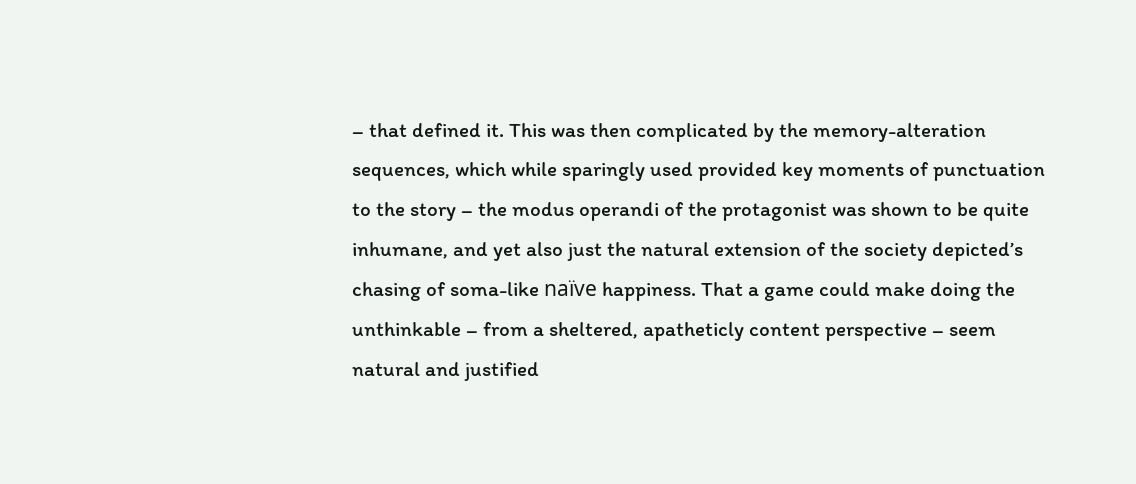– that defined it. This was then complicated by the memory-alteration sequences, which while sparingly used provided key moments of punctuation to the story – the modus operandi of the protagonist was shown to be quite inhumane, and yet also just the natural extension of the society depicted’s chasing of soma-like naïve happiness. That a game could make doing the unthinkable – from a sheltered, apatheticly content perspective – seem natural and justified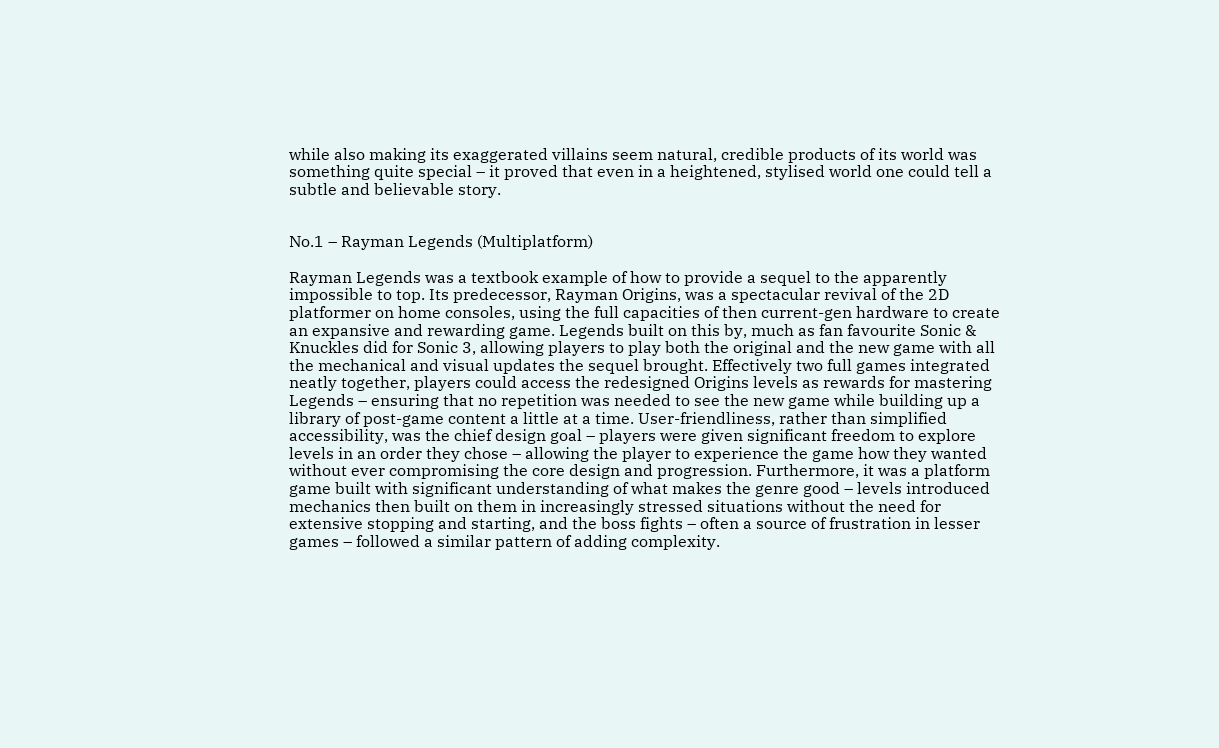while also making its exaggerated villains seem natural, credible products of its world was something quite special – it proved that even in a heightened, stylised world one could tell a subtle and believable story.


No.1 – Rayman Legends (Multiplatform)

Rayman Legends was a textbook example of how to provide a sequel to the apparently impossible to top. Its predecessor, Rayman Origins, was a spectacular revival of the 2D platformer on home consoles, using the full capacities of then current-gen hardware to create an expansive and rewarding game. Legends built on this by, much as fan favourite Sonic & Knuckles did for Sonic 3, allowing players to play both the original and the new game with all the mechanical and visual updates the sequel brought. Effectively two full games integrated neatly together, players could access the redesigned Origins levels as rewards for mastering Legends – ensuring that no repetition was needed to see the new game while building up a library of post-game content a little at a time. User-friendliness, rather than simplified accessibility, was the chief design goal – players were given significant freedom to explore levels in an order they chose – allowing the player to experience the game how they wanted without ever compromising the core design and progression. Furthermore, it was a platform game built with significant understanding of what makes the genre good – levels introduced mechanics then built on them in increasingly stressed situations without the need for extensive stopping and starting, and the boss fights – often a source of frustration in lesser games – followed a similar pattern of adding complexity.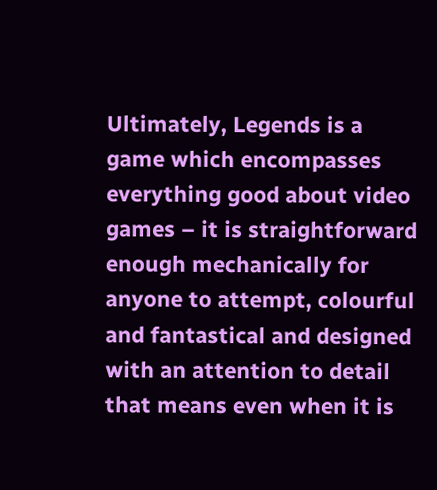Ultimately, Legends is a game which encompasses everything good about video games – it is straightforward enough mechanically for anyone to attempt, colourful and fantastical and designed with an attention to detail that means even when it is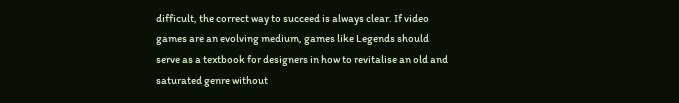difficult, the correct way to succeed is always clear. If video games are an evolving medium, games like Legends should serve as a textbook for designers in how to revitalise an old and saturated genre without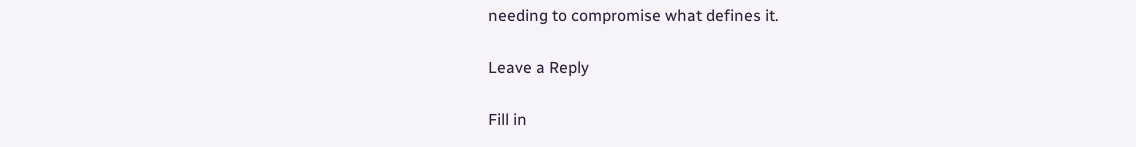needing to compromise what defines it.

Leave a Reply

Fill in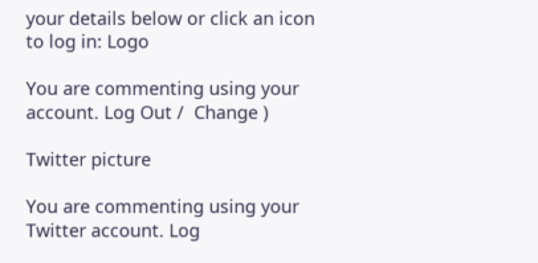your details below or click an icon to log in: Logo

You are commenting using your account. Log Out /  Change )

Twitter picture

You are commenting using your Twitter account. Log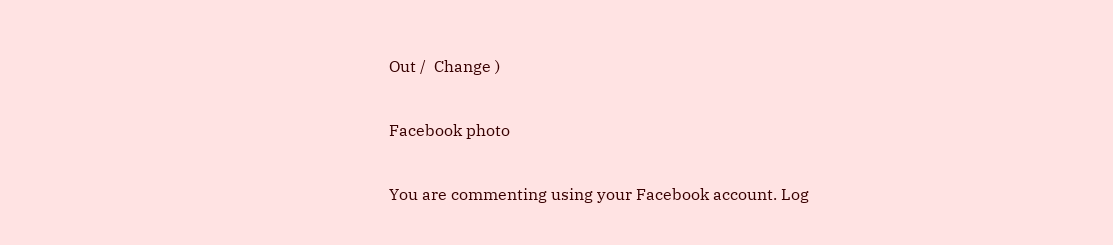Out /  Change )

Facebook photo

You are commenting using your Facebook account. Log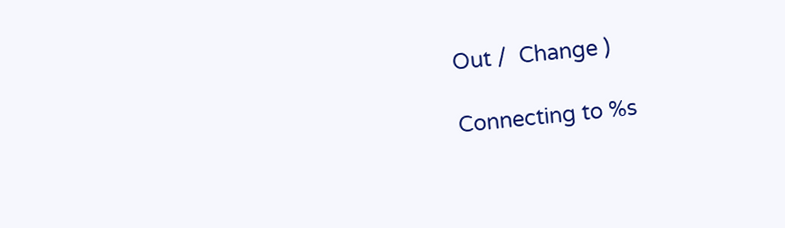Out /  Change )

Connecting to %s